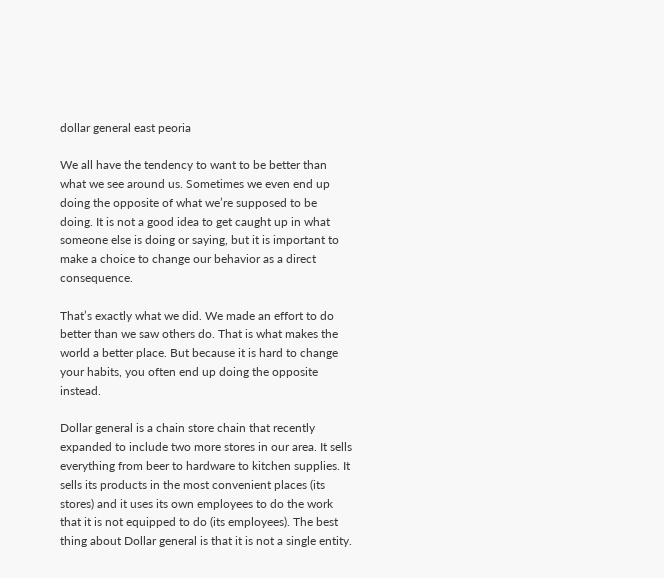dollar general east peoria

We all have the tendency to want to be better than what we see around us. Sometimes we even end up doing the opposite of what we’re supposed to be doing. It is not a good idea to get caught up in what someone else is doing or saying, but it is important to make a choice to change our behavior as a direct consequence.

That’s exactly what we did. We made an effort to do better than we saw others do. That is what makes the world a better place. But because it is hard to change your habits, you often end up doing the opposite instead.

Dollar general is a chain store chain that recently expanded to include two more stores in our area. It sells everything from beer to hardware to kitchen supplies. It sells its products in the most convenient places (its stores) and it uses its own employees to do the work that it is not equipped to do (its employees). The best thing about Dollar general is that it is not a single entity.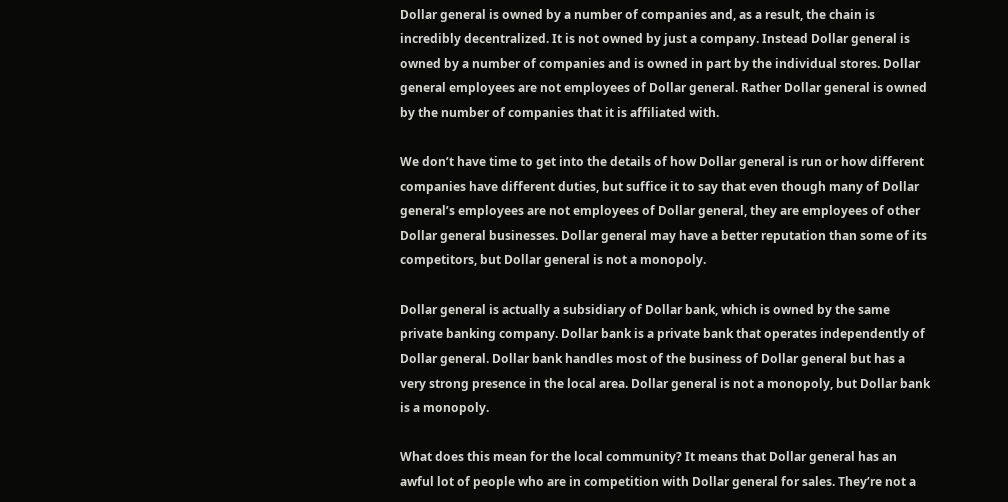Dollar general is owned by a number of companies and, as a result, the chain is incredibly decentralized. It is not owned by just a company. Instead Dollar general is owned by a number of companies and is owned in part by the individual stores. Dollar general employees are not employees of Dollar general. Rather Dollar general is owned by the number of companies that it is affiliated with.

We don’t have time to get into the details of how Dollar general is run or how different companies have different duties, but suffice it to say that even though many of Dollar general’s employees are not employees of Dollar general, they are employees of other Dollar general businesses. Dollar general may have a better reputation than some of its competitors, but Dollar general is not a monopoly.

Dollar general is actually a subsidiary of Dollar bank, which is owned by the same private banking company. Dollar bank is a private bank that operates independently of Dollar general. Dollar bank handles most of the business of Dollar general but has a very strong presence in the local area. Dollar general is not a monopoly, but Dollar bank is a monopoly.

What does this mean for the local community? It means that Dollar general has an awful lot of people who are in competition with Dollar general for sales. They’re not a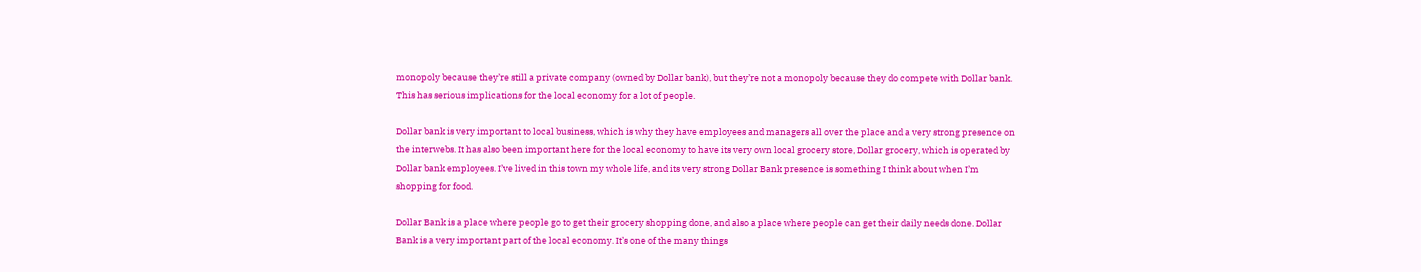monopoly because they’re still a private company (owned by Dollar bank), but they’re not a monopoly because they do compete with Dollar bank. This has serious implications for the local economy for a lot of people.

Dollar bank is very important to local business, which is why they have employees and managers all over the place and a very strong presence on the interwebs. It has also been important here for the local economy to have its very own local grocery store, Dollar grocery, which is operated by Dollar bank employees. I’ve lived in this town my whole life, and its very strong Dollar Bank presence is something I think about when I’m shopping for food.

Dollar Bank is a place where people go to get their grocery shopping done, and also a place where people can get their daily needs done. Dollar Bank is a very important part of the local economy. It’s one of the many things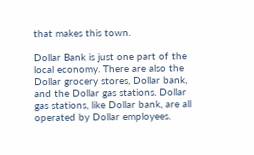that makes this town.

Dollar Bank is just one part of the local economy. There are also the Dollar grocery stores, Dollar bank, and the Dollar gas stations. Dollar gas stations, like Dollar bank, are all operated by Dollar employees.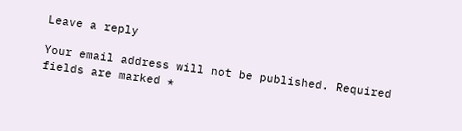Leave a reply

Your email address will not be published. Required fields are marked *